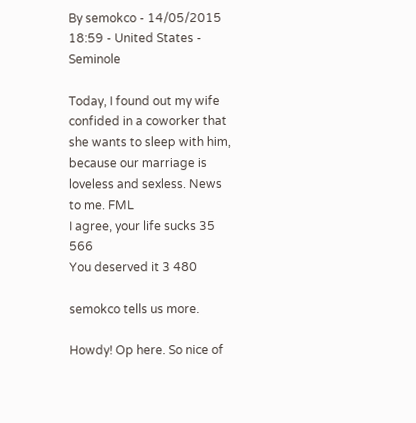By semokco - 14/05/2015 18:59 - United States - Seminole

Today, I found out my wife confided in a coworker that she wants to sleep with him, because our marriage is loveless and sexless. News to me. FML
I agree, your life sucks 35 566
You deserved it 3 480

semokco tells us more.

Howdy! Op here. So nice of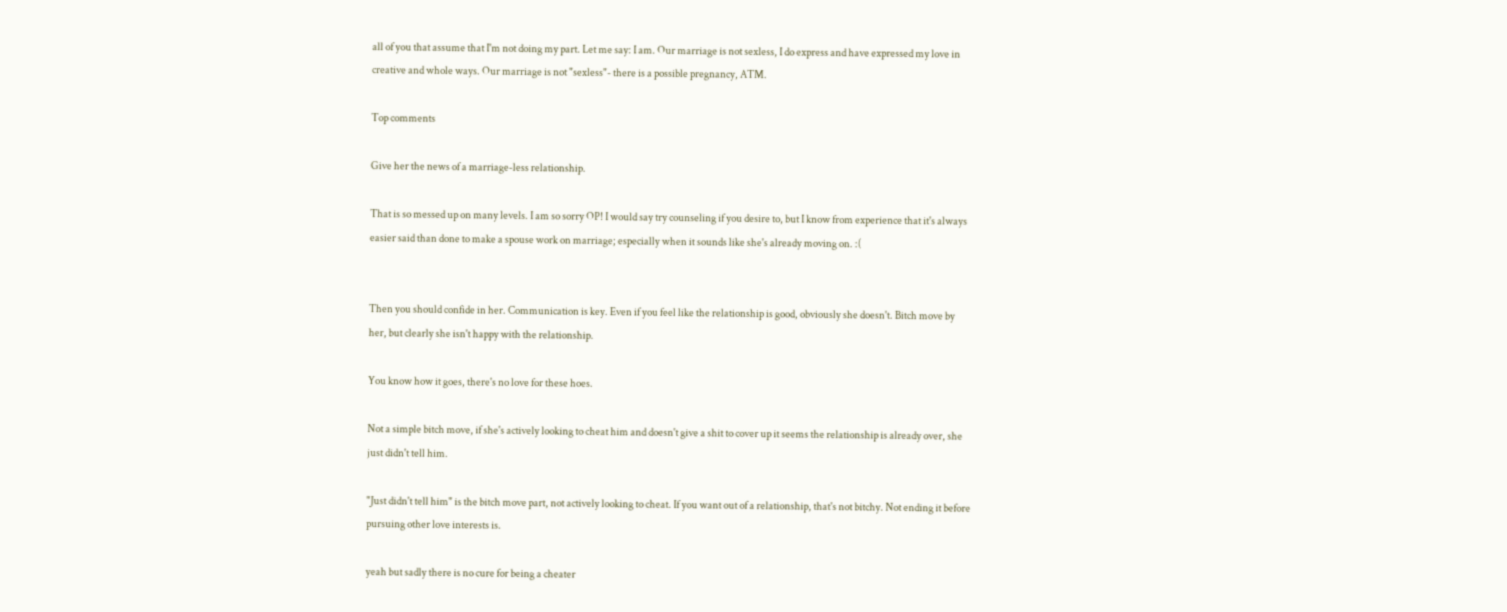all of you that assume that I'm not doing my part. Let me say: I am. Our marriage is not sexless, I do express and have expressed my love in creative and whole ways. Our marriage is not "sexless"- there is a possible pregnancy, ATM.

Top comments

Give her the news of a marriage-less relationship.

That is so messed up on many levels. I am so sorry OP! I would say try counseling if you desire to, but I know from experience that it's always easier said than done to make a spouse work on marriage; especially when it sounds like she's already moving on. :(


Then you should confide in her. Communication is key. Even if you feel like the relationship is good, obviously she doesn't. Bitch move by her, but clearly she isn't happy with the relationship.

You know how it goes, there's no love for these hoes.

Not a simple bitch move, if she's actively looking to cheat him and doesn't give a shit to cover up it seems the relationship is already over, she just didn't tell him.

"Just didn't tell him" is the bitch move part, not actively looking to cheat. If you want out of a relationship, that's not bitchy. Not ending it before pursuing other love interests is.

yeah but sadly there is no cure for being a cheater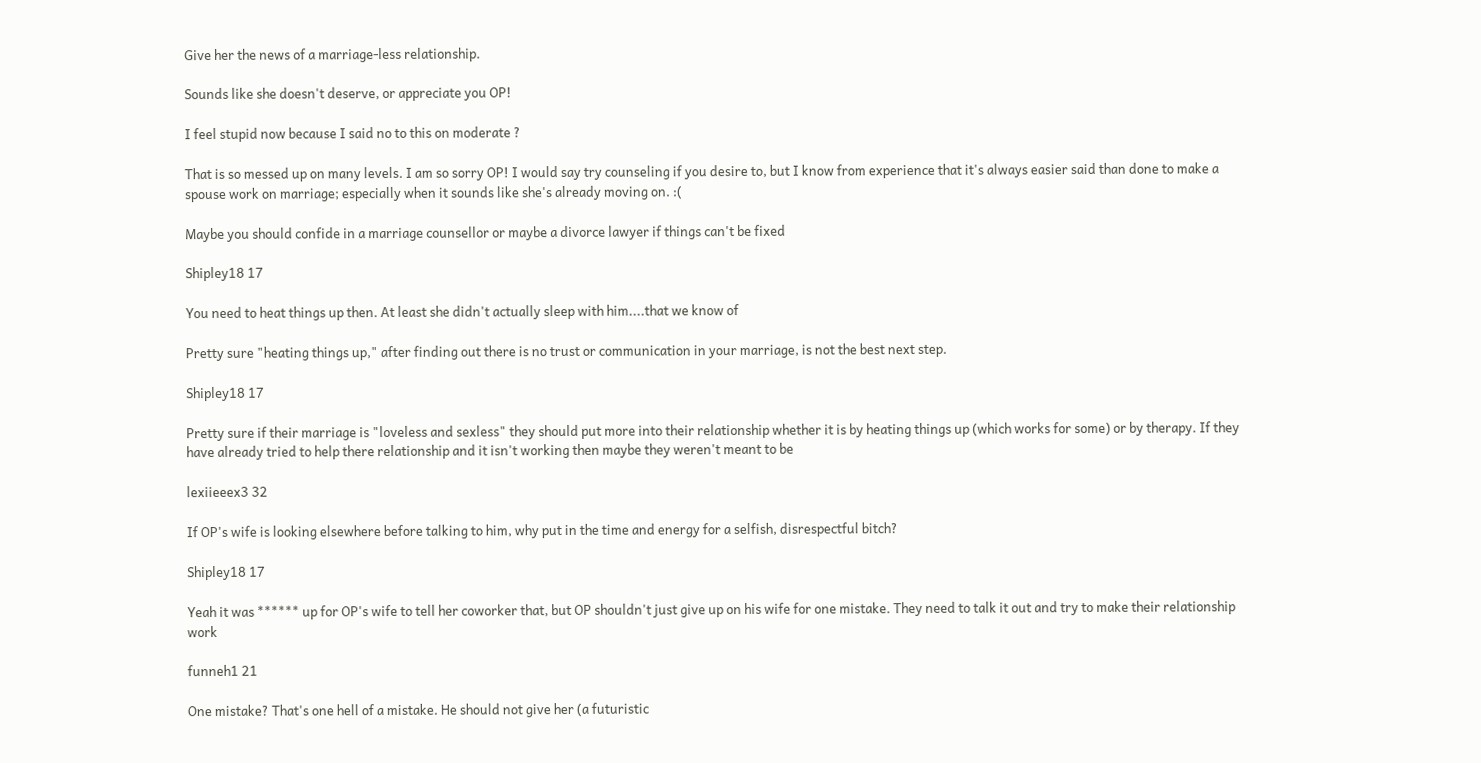Give her the news of a marriage-less relationship.

Sounds like she doesn't deserve, or appreciate you OP!

I feel stupid now because I said no to this on moderate ?

That is so messed up on many levels. I am so sorry OP! I would say try counseling if you desire to, but I know from experience that it's always easier said than done to make a spouse work on marriage; especially when it sounds like she's already moving on. :(

Maybe you should confide in a marriage counsellor or maybe a divorce lawyer if things can't be fixed

Shipley18 17

You need to heat things up then. At least she didn't actually sleep with him....that we know of

Pretty sure "heating things up," after finding out there is no trust or communication in your marriage, is not the best next step.

Shipley18 17

Pretty sure if their marriage is "loveless and sexless" they should put more into their relationship whether it is by heating things up (which works for some) or by therapy. If they have already tried to help there relationship and it isn't working then maybe they weren't meant to be

lexiieeex3 32

If OP's wife is looking elsewhere before talking to him, why put in the time and energy for a selfish, disrespectful bitch?

Shipley18 17

Yeah it was ****** up for OP's wife to tell her coworker that, but OP shouldn't just give up on his wife for one mistake. They need to talk it out and try to make their relationship work

funneh1 21

One mistake? That's one hell of a mistake. He should not give her (a futuristic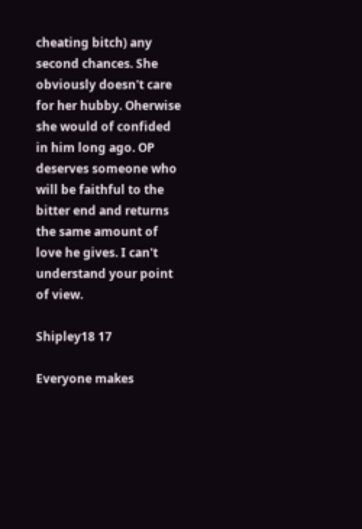cheating bitch) any second chances. She obviously doesn't care for her hubby. Oherwise she would of confided in him long ago. OP deserves someone who will be faithful to the bitter end and returns the same amount of love he gives. I can't understand your point of view.

Shipley18 17

Everyone makes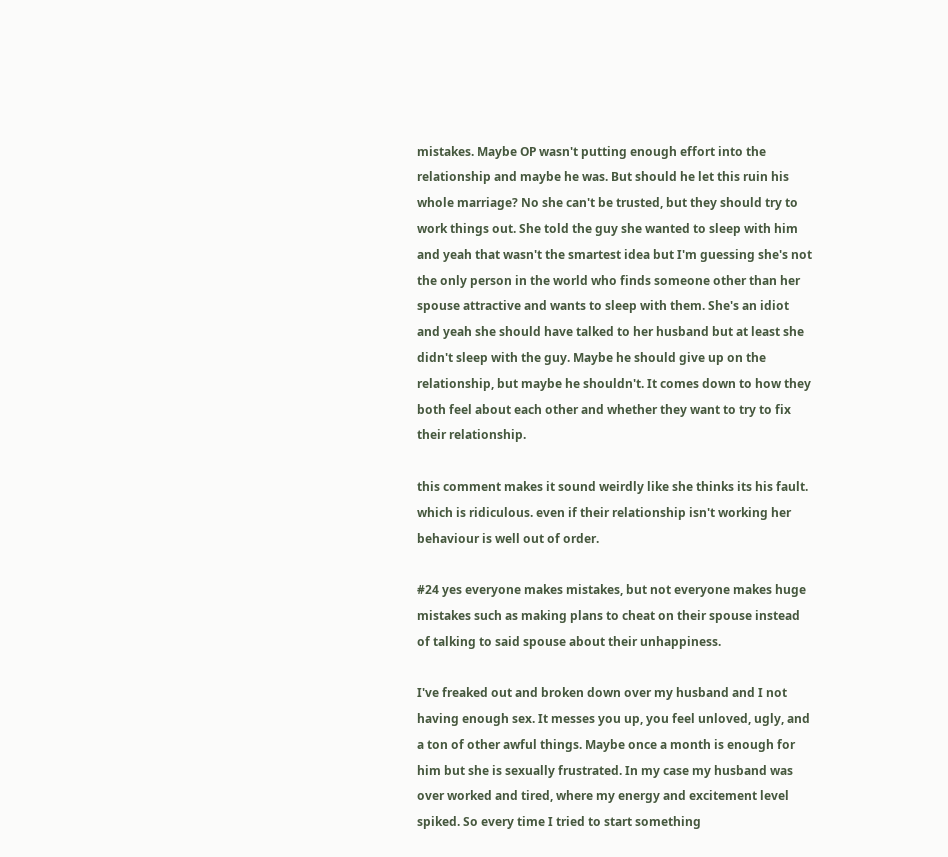mistakes. Maybe OP wasn't putting enough effort into the relationship and maybe he was. But should he let this ruin his whole marriage? No she can't be trusted, but they should try to work things out. She told the guy she wanted to sleep with him and yeah that wasn't the smartest idea but I'm guessing she's not the only person in the world who finds someone other than her spouse attractive and wants to sleep with them. She's an idiot and yeah she should have talked to her husband but at least she didn't sleep with the guy. Maybe he should give up on the relationship, but maybe he shouldn't. It comes down to how they both feel about each other and whether they want to try to fix their relationship.

this comment makes it sound weirdly like she thinks its his fault. which is ridiculous. even if their relationship isn't working her behaviour is well out of order.

#24 yes everyone makes mistakes, but not everyone makes huge mistakes such as making plans to cheat on their spouse instead of talking to said spouse about their unhappiness.

I've freaked out and broken down over my husband and I not having enough sex. It messes you up, you feel unloved, ugly, and a ton of other awful things. Maybe once a month is enough for him but she is sexually frustrated. In my case my husband was over worked and tired, where my energy and excitement level spiked. So every time I tried to start something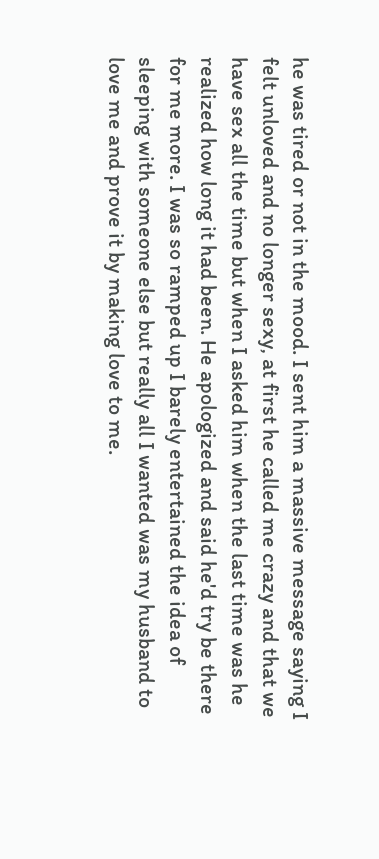he was tired or not in the mood. I sent him a massive message saying I felt unloved and no longer sexy, at first he called me crazy and that we have sex all the time but when I asked him when the last time was he realized how long it had been. He apologized and said he'd try be there for me more. I was so ramped up I barely entertained the idea of sleeping with someone else but really all I wanted was my husband to love me and prove it by making love to me.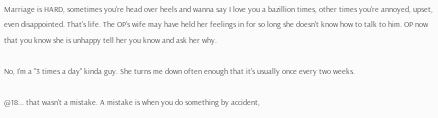Marriage is HARD, sometimes you're head over heels and wanna say I love you a bazillion times, other times you're annoyed, upset, even disappointed. That's life. The OP's wife may have held her feelings in for so long she doesn't know how to talk to him. OP now that you know she is unhappy tell her you know and ask her why.

No, I'm a "3 times a day" kinda guy. She turns me down often enough that it's usually once every two weeks.

@18... that wasn't a mistake. A mistake is when you do something by accident,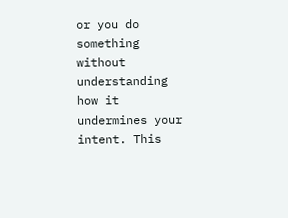or you do something without understanding how it undermines your intent. This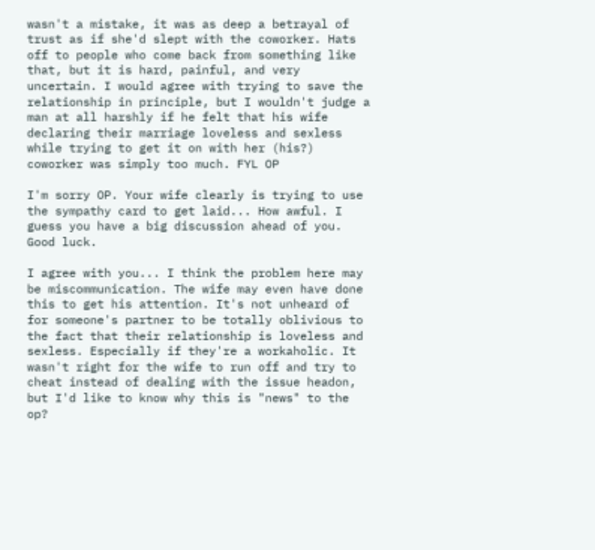wasn't a mistake, it was as deep a betrayal of trust as if she'd slept with the coworker. Hats off to people who come back from something like that, but it is hard, painful, and very uncertain. I would agree with trying to save the relationship in principle, but I wouldn't judge a man at all harshly if he felt that his wife declaring their marriage loveless and sexless while trying to get it on with her (his?) coworker was simply too much. FYL OP

I'm sorry OP. Your wife clearly is trying to use the sympathy card to get laid... How awful. I guess you have a big discussion ahead of you. Good luck.

I agree with you... I think the problem here may be miscommunication. The wife may even have done this to get his attention. It's not unheard of for someone's partner to be totally oblivious to the fact that their relationship is loveless and sexless. Especially if they're a workaholic. It wasn't right for the wife to run off and try to cheat instead of dealing with the issue headon, but I'd like to know why this is "news" to the op?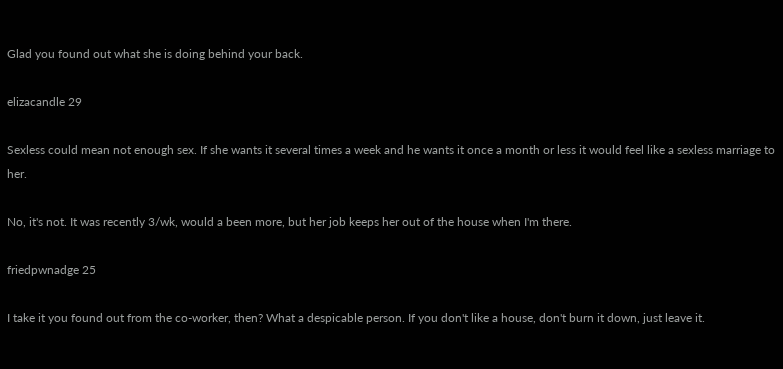Glad you found out what she is doing behind your back.

elizacandle 29

Sexless could mean not enough sex. If she wants it several times a week and he wants it once a month or less it would feel like a sexless marriage to her.

No, it's not. It was recently 3/wk, would a been more, but her job keeps her out of the house when I'm there.

friedpwnadge 25

I take it you found out from the co-worker, then? What a despicable person. If you don't like a house, don't burn it down, just leave it.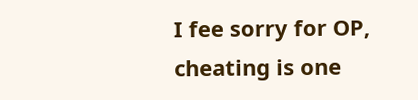I fee sorry for OP, cheating is one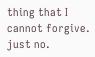thing that I cannot forgive. just no.